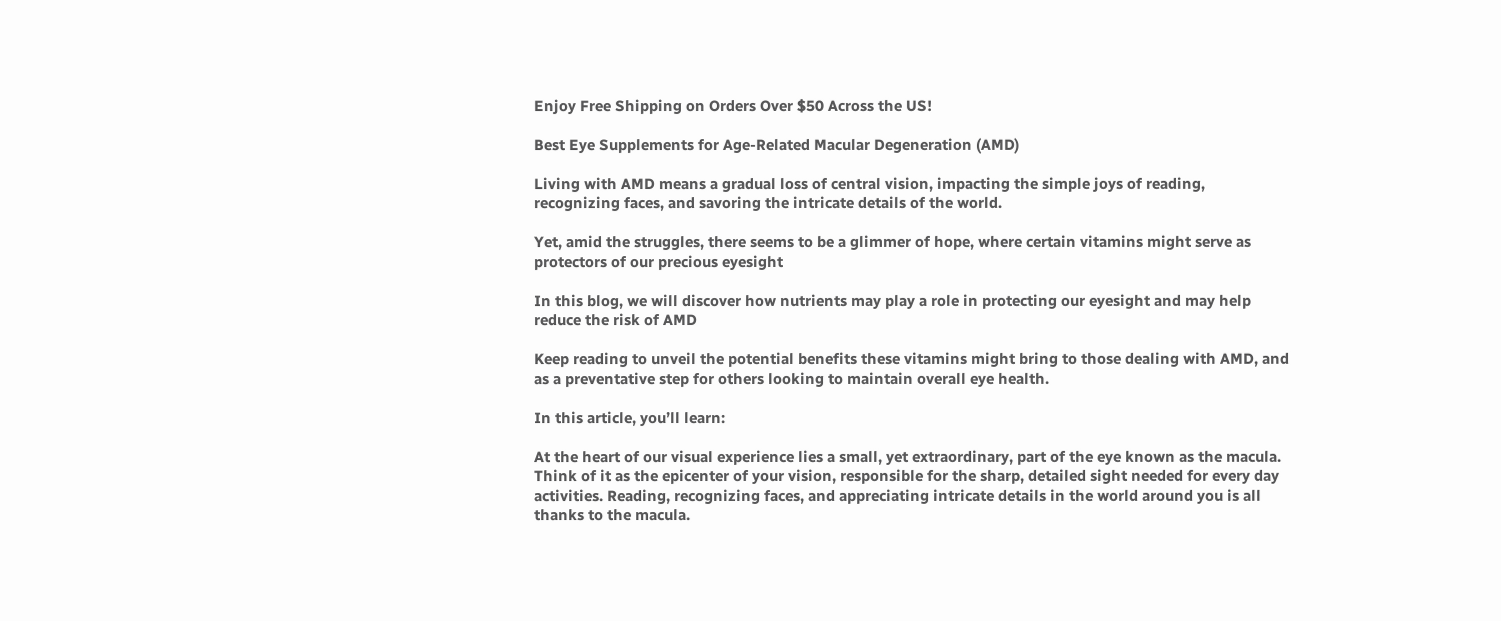Enjoy Free Shipping on Orders Over $50 Across the US!

Best Eye Supplements for Age-Related Macular Degeneration (AMD)

Living with AMD means a gradual loss of central vision, impacting the simple joys of reading, recognizing faces, and savoring the intricate details of the world.

Yet, amid the struggles, there seems to be a glimmer of hope, where certain vitamins might serve as protectors of our precious eyesight

In this blog, we will discover how nutrients may play a role in protecting our eyesight and may help reduce the risk of AMD

Keep reading to unveil the potential benefits these vitamins might bring to those dealing with AMD, and as a preventative step for others looking to maintain overall eye health.

In this article, you’ll learn:

At the heart of our visual experience lies a small, yet extraordinary, part of the eye known as the macula. Think of it as the epicenter of your vision, responsible for the sharp, detailed sight needed for every day activities. Reading, recognizing faces, and appreciating intricate details in the world around you is all thanks to the macula.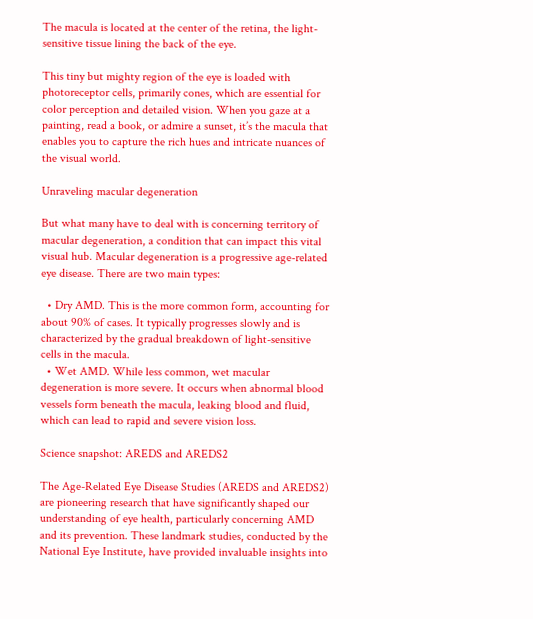The macula is located at the center of the retina, the light-sensitive tissue lining the back of the eye.

This tiny but mighty region of the eye is loaded with photoreceptor cells, primarily cones, which are essential for color perception and detailed vision. When you gaze at a painting, read a book, or admire a sunset, it’s the macula that enables you to capture the rich hues and intricate nuances of the visual world.

Unraveling macular degeneration

But what many have to deal with is concerning territory of macular degeneration, a condition that can impact this vital visual hub. Macular degeneration is a progressive age-related eye disease. There are two main types:

  • Dry AMD. This is the more common form, accounting for about 90% of cases. It typically progresses slowly and is characterized by the gradual breakdown of light-sensitive cells in the macula.
  • Wet AMD. While less common, wet macular degeneration is more severe. It occurs when abnormal blood vessels form beneath the macula, leaking blood and fluid, which can lead to rapid and severe vision loss.

Science snapshot: AREDS and AREDS2

The Age-Related Eye Disease Studies (AREDS and AREDS2) are pioneering research that have significantly shaped our understanding of eye health, particularly concerning AMD and its prevention. These landmark studies, conducted by the National Eye Institute, have provided invaluable insights into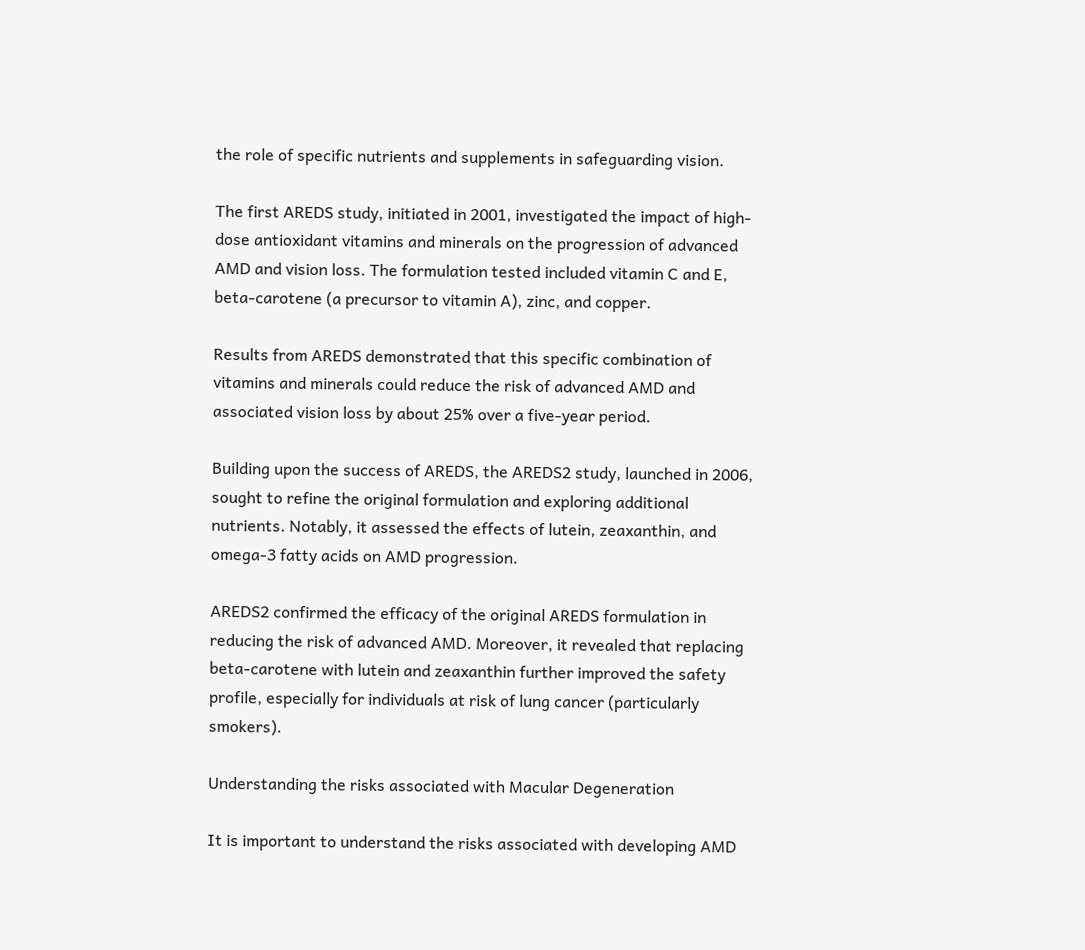the role of specific nutrients and supplements in safeguarding vision.

The first AREDS study, initiated in 2001, investigated the impact of high-dose antioxidant vitamins and minerals on the progression of advanced AMD and vision loss. The formulation tested included vitamin C and E, beta-carotene (a precursor to vitamin A), zinc, and copper.

Results from AREDS demonstrated that this specific combination of vitamins and minerals could reduce the risk of advanced AMD and associated vision loss by about 25% over a five-year period.

Building upon the success of AREDS, the AREDS2 study, launched in 2006, sought to refine the original formulation and exploring additional nutrients. Notably, it assessed the effects of lutein, zeaxanthin, and omega-3 fatty acids on AMD progression.

AREDS2 confirmed the efficacy of the original AREDS formulation in reducing the risk of advanced AMD. Moreover, it revealed that replacing beta-carotene with lutein and zeaxanthin further improved the safety profile, especially for individuals at risk of lung cancer (particularly smokers).

Understanding the risks associated with Macular Degeneration

It is important to understand the risks associated with developing AMD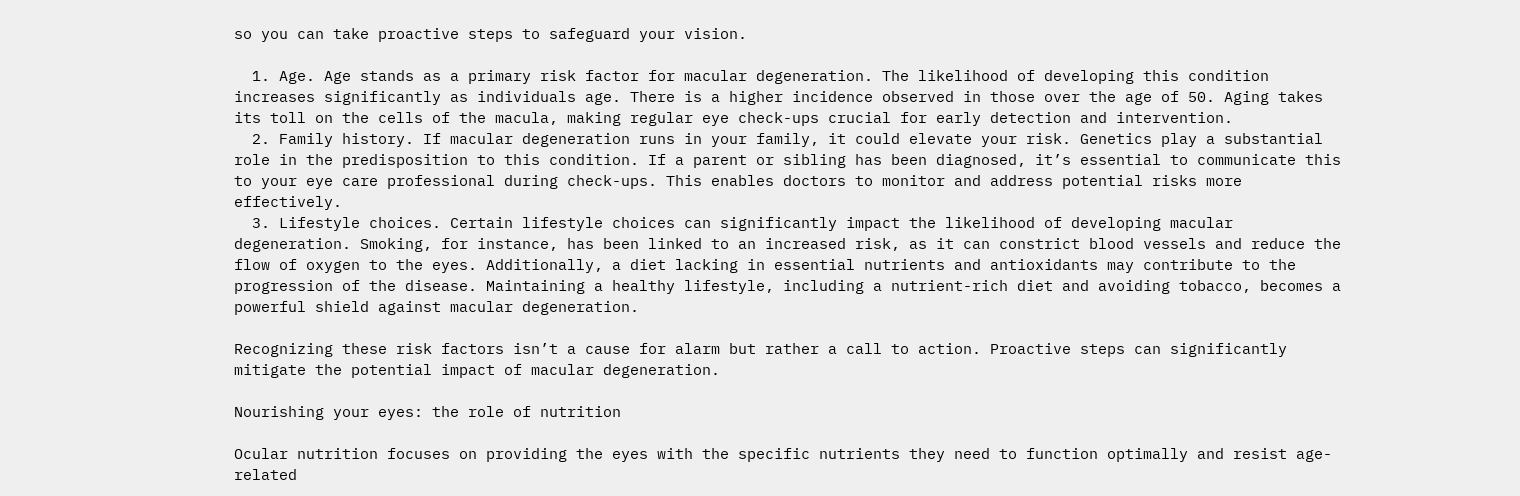so you can take proactive steps to safeguard your vision.

  1. Age. Age stands as a primary risk factor for macular degeneration. The likelihood of developing this condition increases significantly as individuals age. There is a higher incidence observed in those over the age of 50. Aging takes its toll on the cells of the macula, making regular eye check-ups crucial for early detection and intervention.
  2. Family history. If macular degeneration runs in your family, it could elevate your risk. Genetics play a substantial role in the predisposition to this condition. If a parent or sibling has been diagnosed, it’s essential to communicate this to your eye care professional during check-ups. This enables doctors to monitor and address potential risks more effectively.
  3. Lifestyle choices. Certain lifestyle choices can significantly impact the likelihood of developing macular degeneration. Smoking, for instance, has been linked to an increased risk, as it can constrict blood vessels and reduce the flow of oxygen to the eyes. Additionally, a diet lacking in essential nutrients and antioxidants may contribute to the progression of the disease. Maintaining a healthy lifestyle, including a nutrient-rich diet and avoiding tobacco, becomes a powerful shield against macular degeneration.

Recognizing these risk factors isn’t a cause for alarm but rather a call to action. Proactive steps can significantly mitigate the potential impact of macular degeneration.

Nourishing your eyes: the role of nutrition

Ocular nutrition focuses on providing the eyes with the specific nutrients they need to function optimally and resist age-related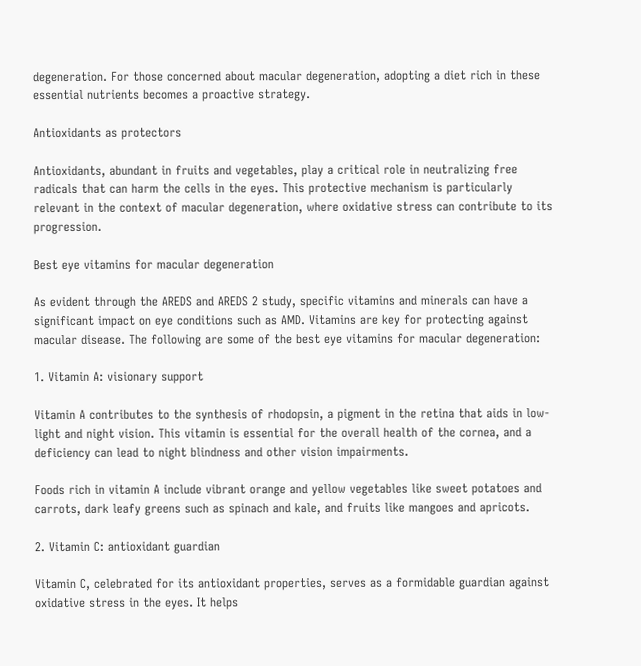degeneration. For those concerned about macular degeneration, adopting a diet rich in these essential nutrients becomes a proactive strategy.

Antioxidants as protectors

Antioxidants, abundant in fruits and vegetables, play a critical role in neutralizing free radicals that can harm the cells in the eyes. This protective mechanism is particularly relevant in the context of macular degeneration, where oxidative stress can contribute to its progression.

Best eye vitamins for macular degeneration

As evident through the AREDS and AREDS 2 study, specific vitamins and minerals can have a significant impact on eye conditions such as AMD. Vitamins are key for protecting against macular disease. The following are some of the best eye vitamins for macular degeneration:

1. Vitamin A: visionary support

Vitamin A contributes to the synthesis of rhodopsin, a pigment in the retina that aids in low-light and night vision. This vitamin is essential for the overall health of the cornea, and a deficiency can lead to night blindness and other vision impairments.

Foods rich in vitamin A include vibrant orange and yellow vegetables like sweet potatoes and carrots, dark leafy greens such as spinach and kale, and fruits like mangoes and apricots.

2. Vitamin C: antioxidant guardian

Vitamin C, celebrated for its antioxidant properties, serves as a formidable guardian against oxidative stress in the eyes. It helps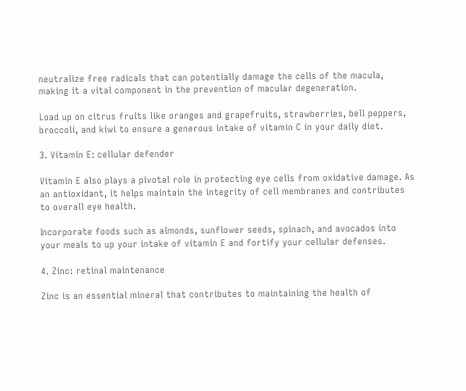neutralize free radicals that can potentially damage the cells of the macula, making it a vital component in the prevention of macular degeneration.

Load up on citrus fruits like oranges and grapefruits, strawberries, bell peppers, broccoli, and kiwi to ensure a generous intake of vitamin C in your daily diet.

3. Vitamin E: cellular defender

Vitamin E also plays a pivotal role in protecting eye cells from oxidative damage. As an antioxidant, it helps maintain the integrity of cell membranes and contributes to overall eye health.

Incorporate foods such as almonds, sunflower seeds, spinach, and avocados into your meals to up your intake of vitamin E and fortify your cellular defenses.

4. Zinc: retinal maintenance

Zinc is an essential mineral that contributes to maintaining the health of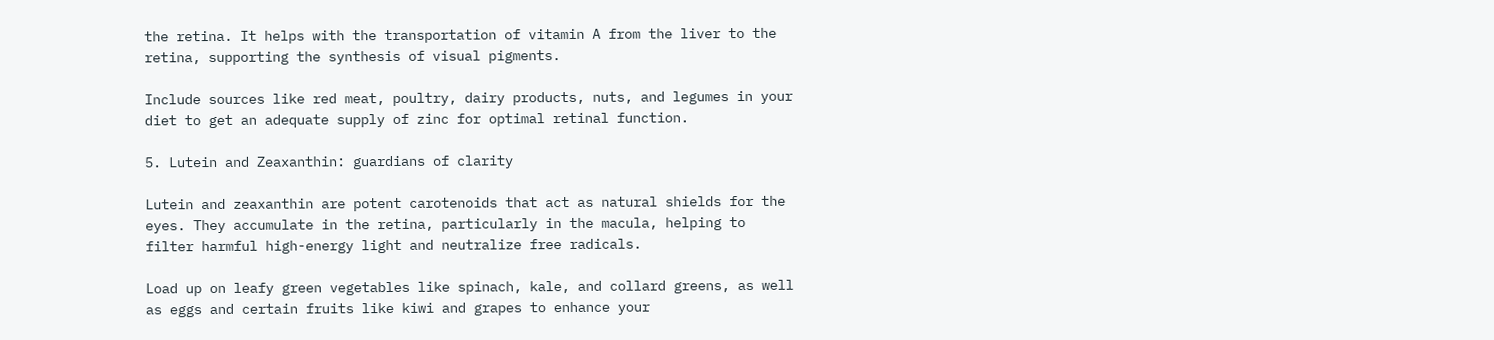the retina. It helps with the transportation of vitamin A from the liver to the retina, supporting the synthesis of visual pigments.

Include sources like red meat, poultry, dairy products, nuts, and legumes in your diet to get an adequate supply of zinc for optimal retinal function.

5. Lutein and Zeaxanthin: guardians of clarity

Lutein and zeaxanthin are potent carotenoids that act as natural shields for the eyes. They accumulate in the retina, particularly in the macula, helping to filter harmful high-energy light and neutralize free radicals.

Load up on leafy green vegetables like spinach, kale, and collard greens, as well as eggs and certain fruits like kiwi and grapes to enhance your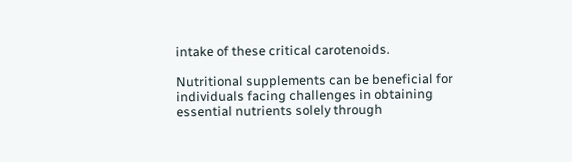intake of these critical carotenoids.

Nutritional supplements can be beneficial for individuals facing challenges in obtaining essential nutrients solely through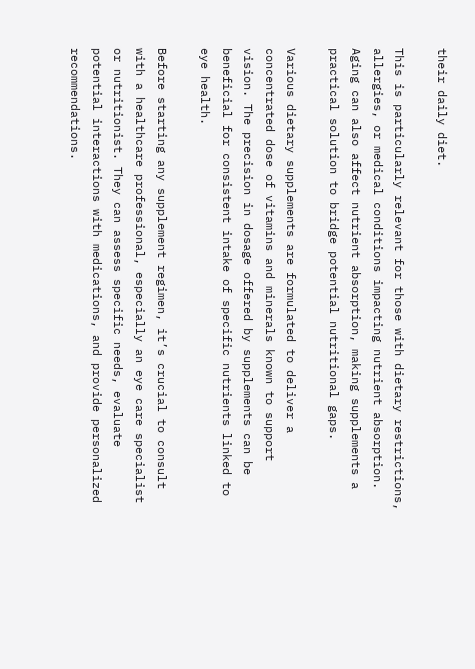their daily diet.

This is particularly relevant for those with dietary restrictions, allergies, or medical conditions impacting nutrient absorption. Aging can also affect nutrient absorption, making supplements a practical solution to bridge potential nutritional gaps.

Various dietary supplements are formulated to deliver a concentrated dose of vitamins and minerals known to support vision. The precision in dosage offered by supplements can be beneficial for consistent intake of specific nutrients linked to eye health.

Before starting any supplement regimen, it’s crucial to consult with a healthcare professional, especially an eye care specialist or nutritionist. They can assess specific needs, evaluate potential interactions with medications, and provide personalized recommendations.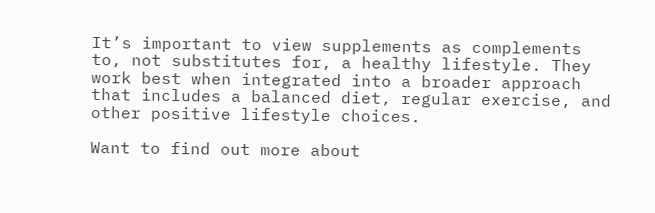It’s important to view supplements as complements to, not substitutes for, a healthy lifestyle. They work best when integrated into a broader approach that includes a balanced diet, regular exercise, and other positive lifestyle choices.

Want to find out more about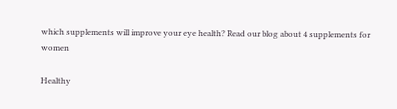which supplements will improve your eye health? Read our blog about 4 supplements for women

Healthy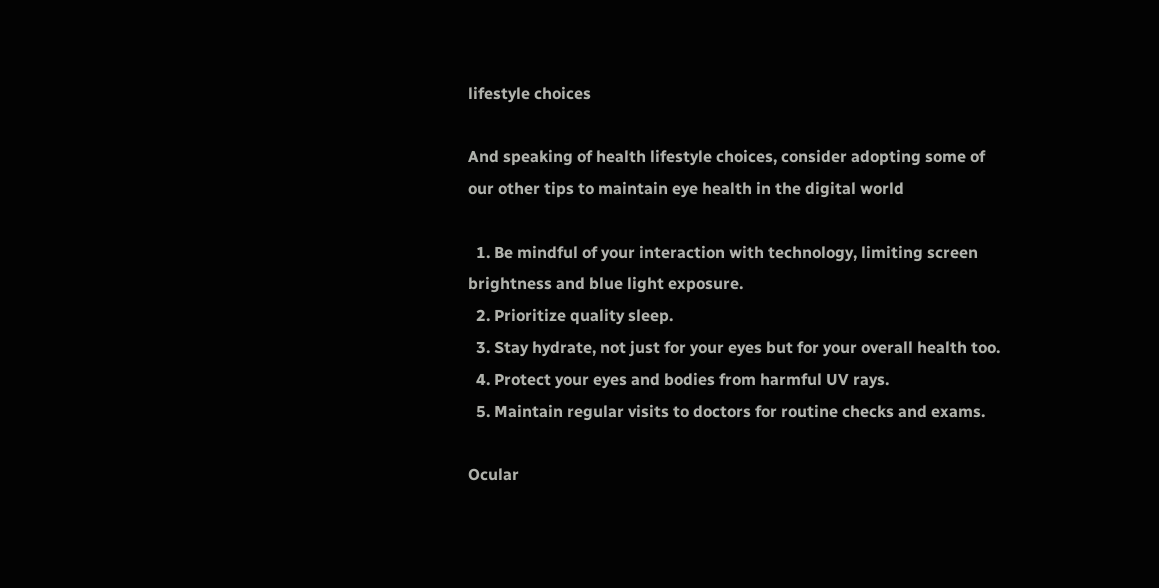lifestyle choices

And speaking of health lifestyle choices, consider adopting some of our other tips to maintain eye health in the digital world

  1. Be mindful of your interaction with technology, limiting screen brightness and blue light exposure.
  2. Prioritize quality sleep.
  3. Stay hydrate, not just for your eyes but for your overall health too.
  4. Protect your eyes and bodies from harmful UV rays.
  5. Maintain regular visits to doctors for routine checks and exams.

Ocular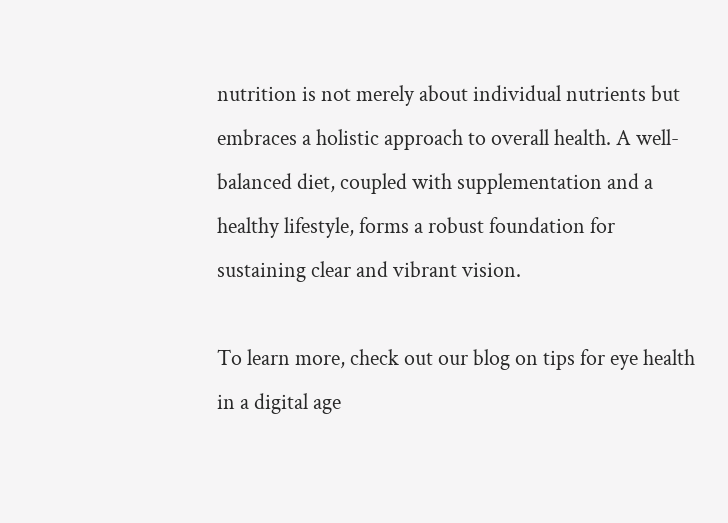nutrition is not merely about individual nutrients but embraces a holistic approach to overall health. A well-balanced diet, coupled with supplementation and a healthy lifestyle, forms a robust foundation for sustaining clear and vibrant vision.

To learn more, check out our blog on tips for eye health in a digital age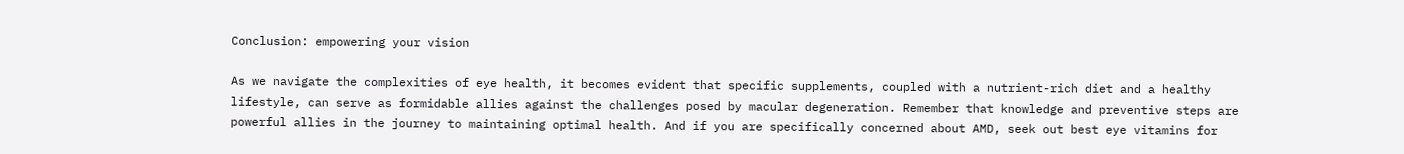Conclusion: empowering your vision

As we navigate the complexities of eye health, it becomes evident that specific supplements, coupled with a nutrient-rich diet and a healthy lifestyle, can serve as formidable allies against the challenges posed by macular degeneration. Remember that knowledge and preventive steps are powerful allies in the journey to maintaining optimal health. And if you are specifically concerned about AMD, seek out best eye vitamins for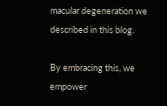macular degeneration we described in this blog.

By embracing this, we empower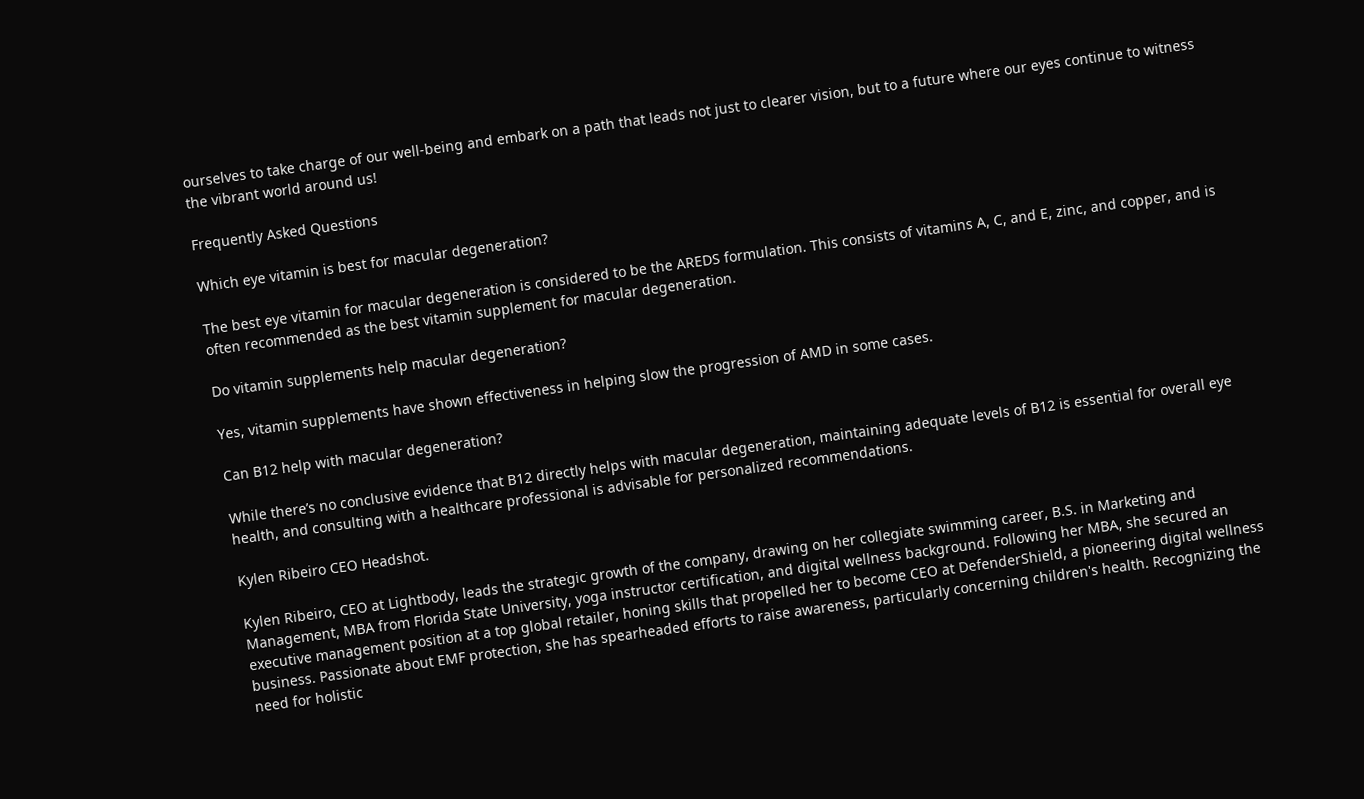ourselves to take charge of our well-being and embark on a path that leads not just to clearer vision, but to a future where our eyes continue to witness the vibrant world around us!

Frequently Asked Questions

Which eye vitamin is best for macular degeneration?

The best eye vitamin for macular degeneration is considered to be the AREDS formulation. This consists of vitamins A, C, and E, zinc, and copper, and is often recommended as the best vitamin supplement for macular degeneration.

Do vitamin supplements help macular degeneration?

Yes, vitamin supplements have shown effectiveness in helping slow the progression of AMD in some cases.

Can B12 help with macular degeneration?

While there’s no conclusive evidence that B12 directly helps with macular degeneration, maintaining adequate levels of B12 is essential for overall eye health, and consulting with a healthcare professional is advisable for personalized recommendations.

Kylen Ribeiro CEO Headshot.

Kylen Ribeiro, CEO at Lightbody, leads the strategic growth of the company, drawing on her collegiate swimming career, B.S. in Marketing and Management, MBA from Florida State University, yoga instructor certification, and digital wellness background. Following her MBA, she secured an executive management position at a top global retailer, honing skills that propelled her to become CEO at DefenderShield, a pioneering digital wellness business. Passionate about EMF protection, she has spearheaded efforts to raise awareness, particularly concerning children's health. Recognizing the need for holistic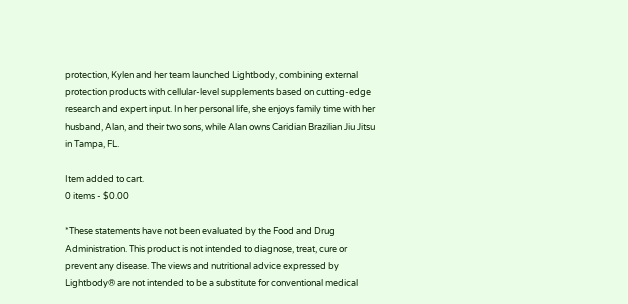protection, Kylen and her team launched Lightbody, combining external protection products with cellular-level supplements based on cutting-edge research and expert input. In her personal life, she enjoys family time with her husband, Alan, and their two sons, while Alan owns Caridian Brazilian Jiu Jitsu in Tampa, FL.

Item added to cart.
0 items - $0.00

*These statements have not been evaluated by the Food and Drug Administration. This product is not intended to diagnose, treat, cure or prevent any disease. The views and nutritional advice expressed by Lightbody® are not intended to be a substitute for conventional medical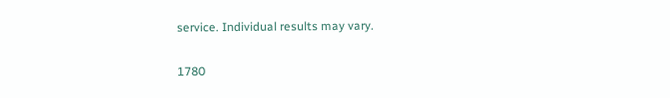service. Individual results may vary.

1780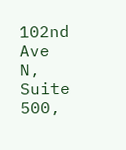102nd Ave N, Suite 500,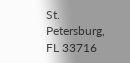St. Petersburg, FL 33716